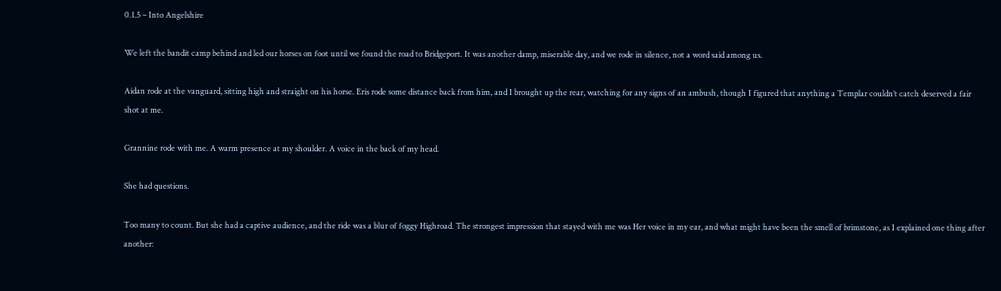0.1.5 – Into Angelshire

We left the bandit camp behind and led our horses on foot until we found the road to Bridgeport. It was another damp, miserable day, and we rode in silence, not a word said among us.

Aidan rode at the vanguard, sitting high and straight on his horse. Eris rode some distance back from him, and I brought up the rear, watching for any signs of an ambush, though I figured that anything a Templar couldn’t catch deserved a fair shot at me.

Grannine rode with me. A warm presence at my shoulder. A voice in the back of my head.

She had questions.

Too many to count. But she had a captive audience, and the ride was a blur of foggy Highroad. The strongest impression that stayed with me was Her voice in my ear, and what might have been the smell of brimstone, as I explained one thing after another: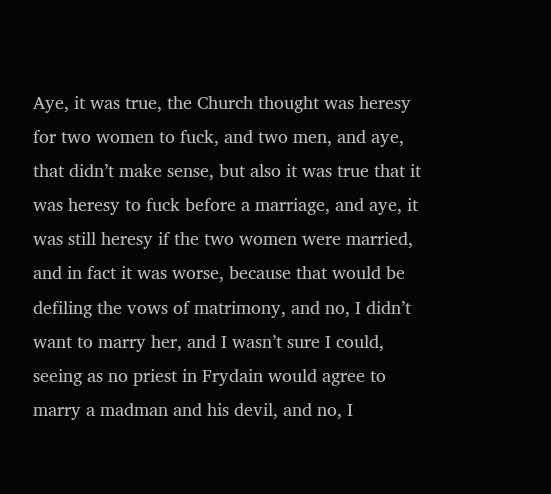Aye, it was true, the Church thought was heresy for two women to fuck, and two men, and aye, that didn’t make sense, but also it was true that it was heresy to fuck before a marriage, and aye, it was still heresy if the two women were married, and in fact it was worse, because that would be defiling the vows of matrimony, and no, I didn’t want to marry her, and I wasn’t sure I could, seeing as no priest in Frydain would agree to marry a madman and his devil, and no, I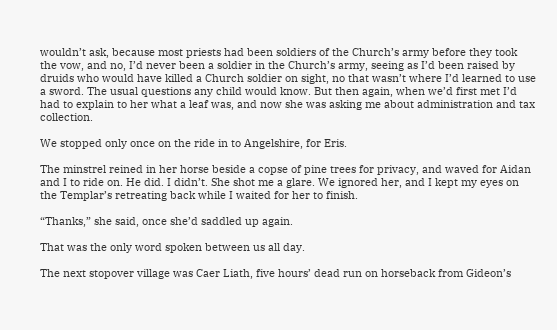wouldn’t ask, because most priests had been soldiers of the Church’s army before they took the vow, and no, I’d never been a soldier in the Church’s army, seeing as I’d been raised by druids who would have killed a Church soldier on sight, no that wasn’t where I’d learned to use a sword. The usual questions any child would know. But then again, when we’d first met I’d had to explain to her what a leaf was, and now she was asking me about administration and tax collection.

We stopped only once on the ride in to Angelshire, for Eris.

The minstrel reined in her horse beside a copse of pine trees for privacy, and waved for Aidan and I to ride on. He did. I didn’t. She shot me a glare. We ignored her, and I kept my eyes on the Templar’s retreating back while I waited for her to finish.

“Thanks,” she said, once she’d saddled up again.

That was the only word spoken between us all day.

The next stopover village was Caer Liath, five hours’ dead run on horseback from Gideon’s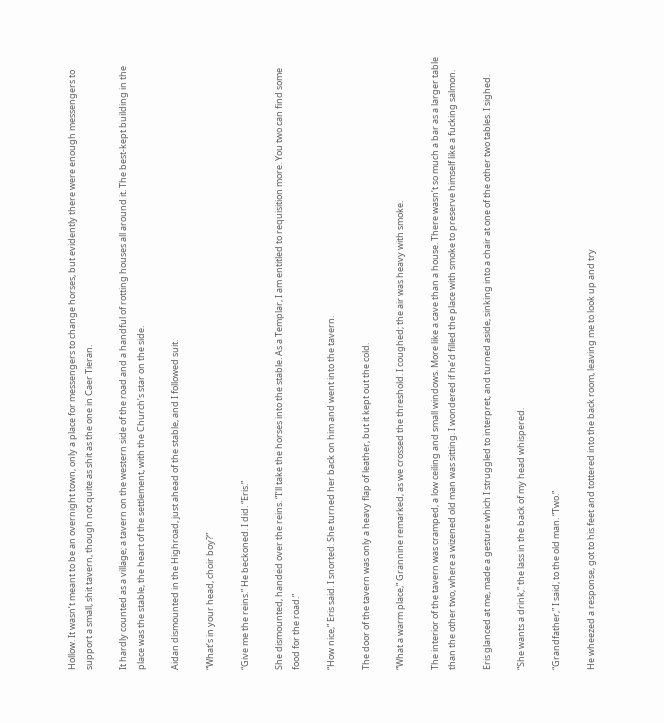Hollow. It wasn’t meant to be an overnight town, only a place for messengers to change horses, but evidently there were enough messengers to support a small, shit tavern, though not quite as shit as the one in Caer Tieran.

It hardly counted as a village; a tavern on the western side of the road and a handful of rotting houses all around it. The best-kept building in the place was the stable, the heart of the settlement, with the Church’s star on the side.

Aidan dismounted in the Highroad, just ahead of the stable, and I followed suit.

“What’s in your head, choir boy?”

“Give me the reins.” He beckoned. I did. “Eris.”

She dismounted, handed over the reins. “I’ll take the horses into the stable. As a Templar, I am entitled to requisition more. You two can find some food for the road.”

“How nice,” Eris said. I snorted. She turned her back on him and went into the tavern.

The door of the tavern was only a heavy flap of leather, but it kept out the cold.

“What a warm place,” Grannine remarked, as we crossed the threshold. I coughed; the air was heavy with smoke.

The interior of the tavern was cramped, a low ceiling and small windows. More like a cave than a house. There wasn’t so much a bar as a larger table than the other two, where a wizened old man was sitting. I wondered if he’d filled the place with smoke to preserve himself like a fucking salmon.

Eris glanced at me, made a gesture which I struggled to interpret, and turned aside, sinking into a chair at one of the other two tables. I sighed.

“She wants a drink,” the lass in the back of my head whispered.

“Grandfather,” I said, to the old man. “Two.”

He wheezed a response, got to his feet and tottered into the back room, leaving me to look up and try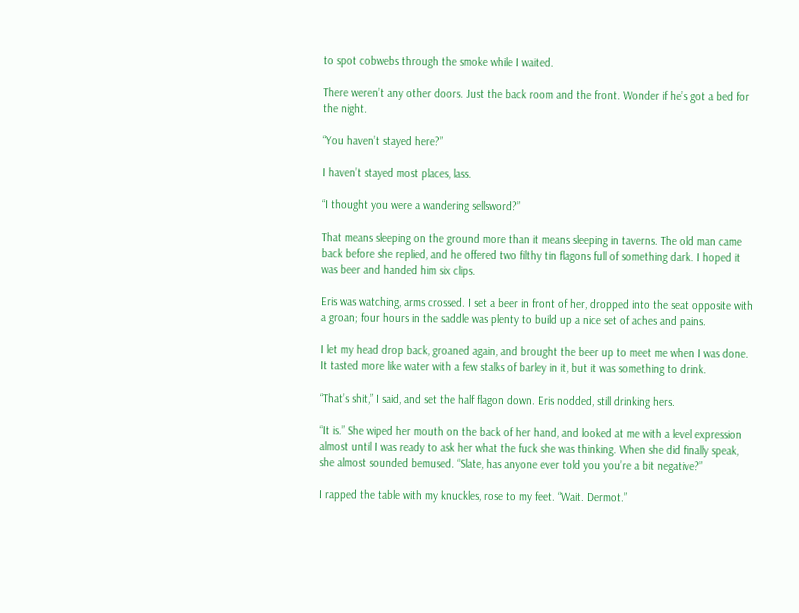to spot cobwebs through the smoke while I waited.

There weren’t any other doors. Just the back room and the front. Wonder if he’s got a bed for the night.

“You haven’t stayed here?”

I haven’t stayed most places, lass.

“I thought you were a wandering sellsword?”

That means sleeping on the ground more than it means sleeping in taverns. The old man came back before she replied, and he offered two filthy tin flagons full of something dark. I hoped it was beer and handed him six clips.

Eris was watching, arms crossed. I set a beer in front of her, dropped into the seat opposite with a groan; four hours in the saddle was plenty to build up a nice set of aches and pains.

I let my head drop back, groaned again, and brought the beer up to meet me when I was done. It tasted more like water with a few stalks of barley in it, but it was something to drink.

“That’s shit,” I said, and set the half flagon down. Eris nodded, still drinking hers.

“It is.” She wiped her mouth on the back of her hand, and looked at me with a level expression almost until I was ready to ask her what the fuck she was thinking. When she did finally speak, she almost sounded bemused. “Slate, has anyone ever told you you’re a bit negative?”

I rapped the table with my knuckles, rose to my feet. “Wait. Dermot.”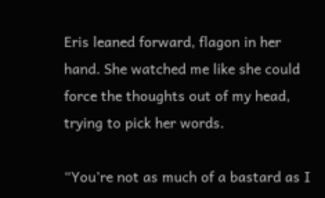Eris leaned forward, flagon in her hand. She watched me like she could force the thoughts out of my head, trying to pick her words.

“You’re not as much of a bastard as I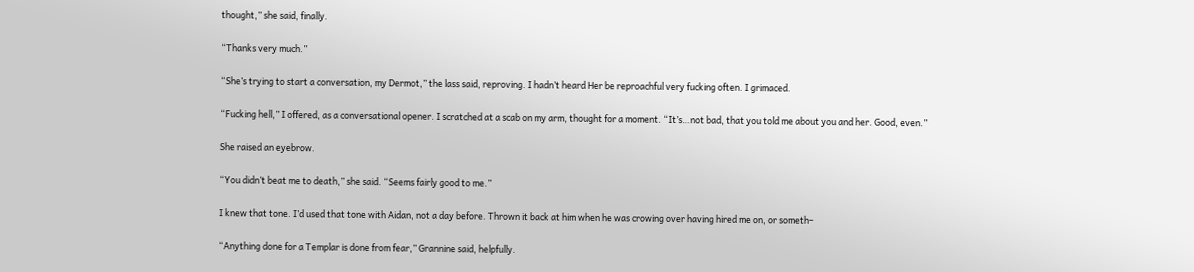thought,” she said, finally.

“Thanks very much.”

“She’s trying to start a conversation, my Dermot,” the lass said, reproving. I hadn’t heard Her be reproachful very fucking often. I grimaced.

“Fucking hell,” I offered, as a conversational opener. I scratched at a scab on my arm, thought for a moment. “It’s…not bad, that you told me about you and her. Good, even.”

She raised an eyebrow.

“You didn’t beat me to death,” she said. “Seems fairly good to me.”

I knew that tone. I’d used that tone with Aidan, not a day before. Thrown it back at him when he was crowing over having hired me on, or someth–

“Anything done for a Templar is done from fear,” Grannine said, helpfully.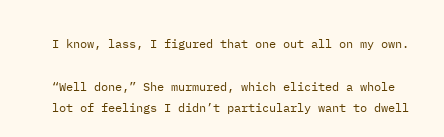I know, lass, I figured that one out all on my own.

“Well done,” She murmured, which elicited a whole lot of feelings I didn’t particularly want to dwell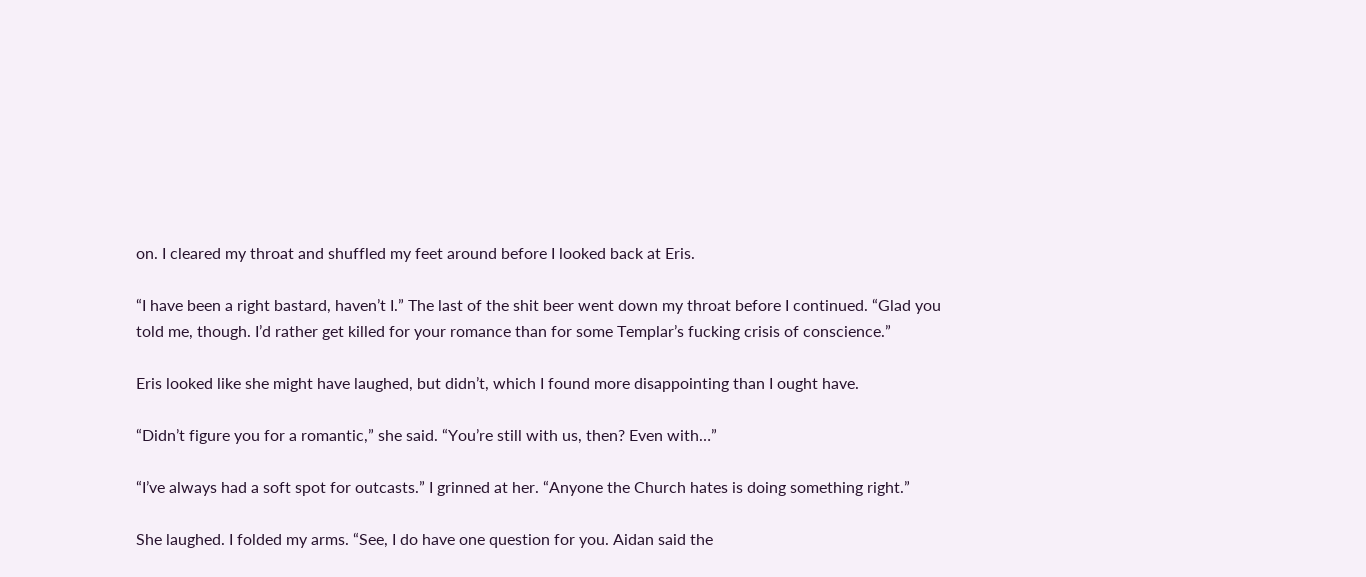on. I cleared my throat and shuffled my feet around before I looked back at Eris.

“I have been a right bastard, haven’t I.” The last of the shit beer went down my throat before I continued. “Glad you told me, though. I’d rather get killed for your romance than for some Templar’s fucking crisis of conscience.”

Eris looked like she might have laughed, but didn’t, which I found more disappointing than I ought have.

“Didn’t figure you for a romantic,” she said. “You’re still with us, then? Even with…”

“I’ve always had a soft spot for outcasts.” I grinned at her. “Anyone the Church hates is doing something right.”

She laughed. I folded my arms. “See, I do have one question for you. Aidan said the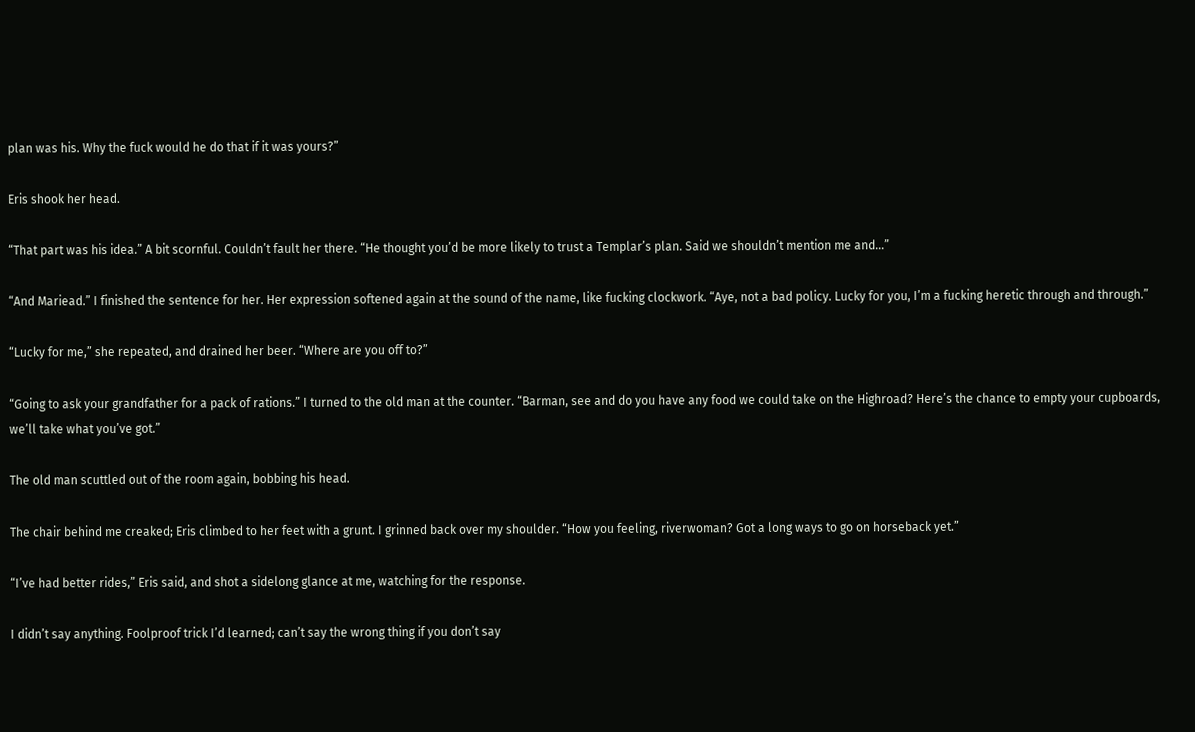plan was his. Why the fuck would he do that if it was yours?”

Eris shook her head.

“That part was his idea.” A bit scornful. Couldn’t fault her there. “He thought you’d be more likely to trust a Templar’s plan. Said we shouldn’t mention me and…”

“And Mariead.” I finished the sentence for her. Her expression softened again at the sound of the name, like fucking clockwork. “Aye, not a bad policy. Lucky for you, I’m a fucking heretic through and through.”

“Lucky for me,” she repeated, and drained her beer. “Where are you off to?”

“Going to ask your grandfather for a pack of rations.” I turned to the old man at the counter. “Barman, see and do you have any food we could take on the Highroad? Here’s the chance to empty your cupboards, we’ll take what you’ve got.”

The old man scuttled out of the room again, bobbing his head.

The chair behind me creaked; Eris climbed to her feet with a grunt. I grinned back over my shoulder. “How you feeling, riverwoman? Got a long ways to go on horseback yet.”

“I’ve had better rides,” Eris said, and shot a sidelong glance at me, watching for the response.

I didn’t say anything. Foolproof trick I’d learned; can’t say the wrong thing if you don’t say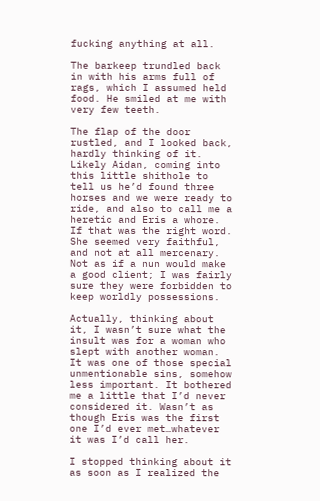fucking anything at all.

The barkeep trundled back in with his arms full of rags, which I assumed held food. He smiled at me with very few teeth.

The flap of the door rustled, and I looked back, hardly thinking of it. Likely Aidan, coming into this little shithole to tell us he’d found three horses and we were ready to ride, and also to call me a heretic and Eris a whore. If that was the right word. She seemed very faithful, and not at all mercenary. Not as if a nun would make a good client; I was fairly sure they were forbidden to keep worldly possessions.

Actually, thinking about it, I wasn’t sure what the insult was for a woman who slept with another woman. It was one of those special unmentionable sins, somehow less important. It bothered me a little that I’d never considered it. Wasn’t as though Eris was the first one I’d ever met…whatever it was I’d call her.

I stopped thinking about it as soon as I realized the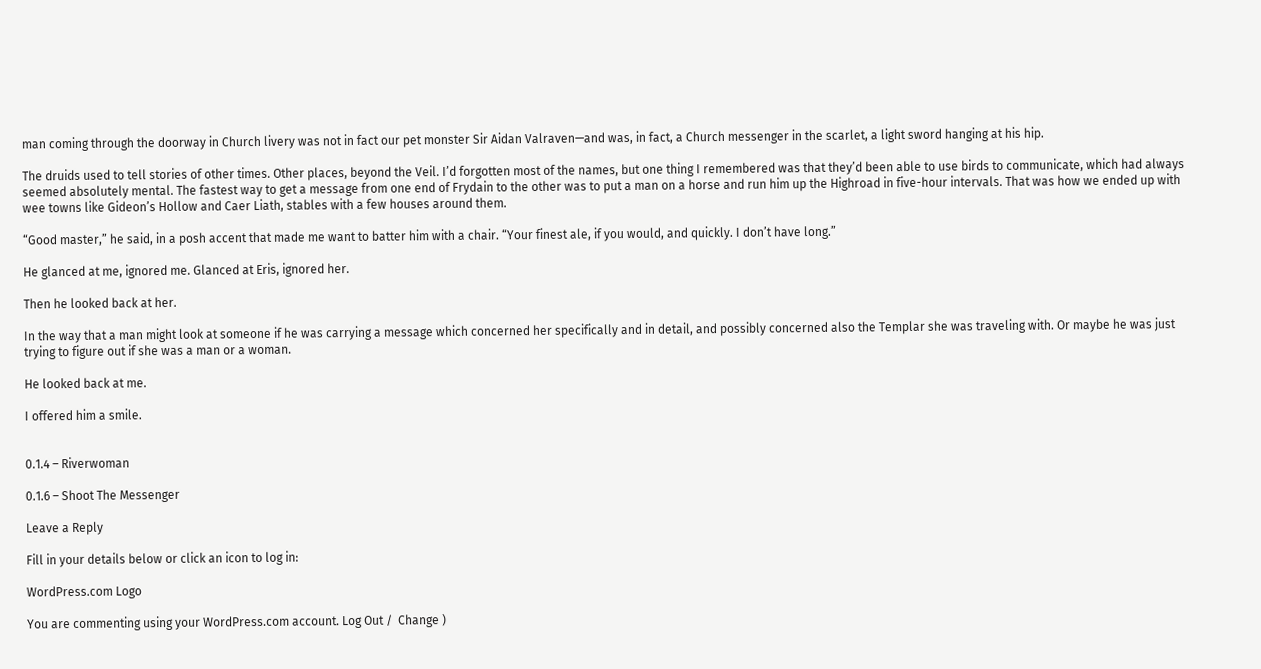man coming through the doorway in Church livery was not in fact our pet monster Sir Aidan Valraven—and was, in fact, a Church messenger in the scarlet, a light sword hanging at his hip.

The druids used to tell stories of other times. Other places, beyond the Veil. I’d forgotten most of the names, but one thing I remembered was that they’d been able to use birds to communicate, which had always seemed absolutely mental. The fastest way to get a message from one end of Frydain to the other was to put a man on a horse and run him up the Highroad in five-hour intervals. That was how we ended up with wee towns like Gideon’s Hollow and Caer Liath, stables with a few houses around them.

“Good master,” he said, in a posh accent that made me want to batter him with a chair. “Your finest ale, if you would, and quickly. I don’t have long.”

He glanced at me, ignored me. Glanced at Eris, ignored her.

Then he looked back at her.

In the way that a man might look at someone if he was carrying a message which concerned her specifically and in detail, and possibly concerned also the Templar she was traveling with. Or maybe he was just trying to figure out if she was a man or a woman.

He looked back at me.

I offered him a smile.


0.1.4 – Riverwoman

0.1.6 – Shoot The Messenger

Leave a Reply

Fill in your details below or click an icon to log in:

WordPress.com Logo

You are commenting using your WordPress.com account. Log Out /  Change )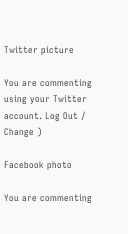Twitter picture

You are commenting using your Twitter account. Log Out /  Change )

Facebook photo

You are commenting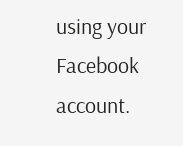using your Facebook account.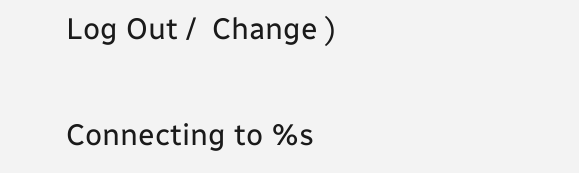Log Out /  Change )

Connecting to %s